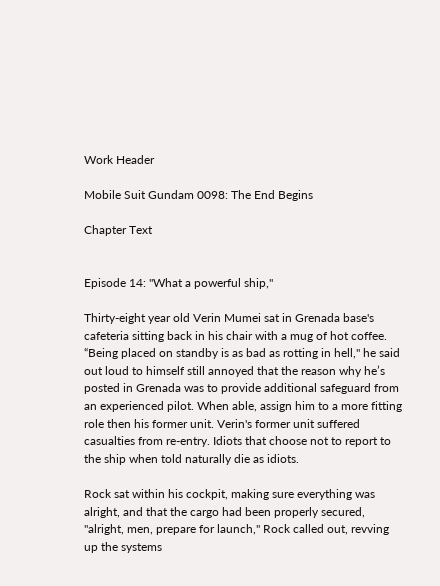Work Header

Mobile Suit Gundam 0098: The End Begins

Chapter Text


Episode 14: "What a powerful ship,"

Thirty-eight year old Verin Mumei sat in Grenada base's cafeteria sitting back in his chair with a mug of hot coffee. “Being placed on standby is as bad as rotting in hell," he said out loud to himself still annoyed that the reason why he’s posted in Grenada was to provide additional safeguard from an experienced pilot. When able, assign him to a more fitting role then his former unit. Verin's former unit suffered casualties from re-entry. Idiots that choose not to report to the ship when told naturally die as idiots.

Rock sat within his cockpit, making sure everything was alright, and that the cargo had been properly secured, "alright, men, prepare for launch," Rock called out, revving up the systems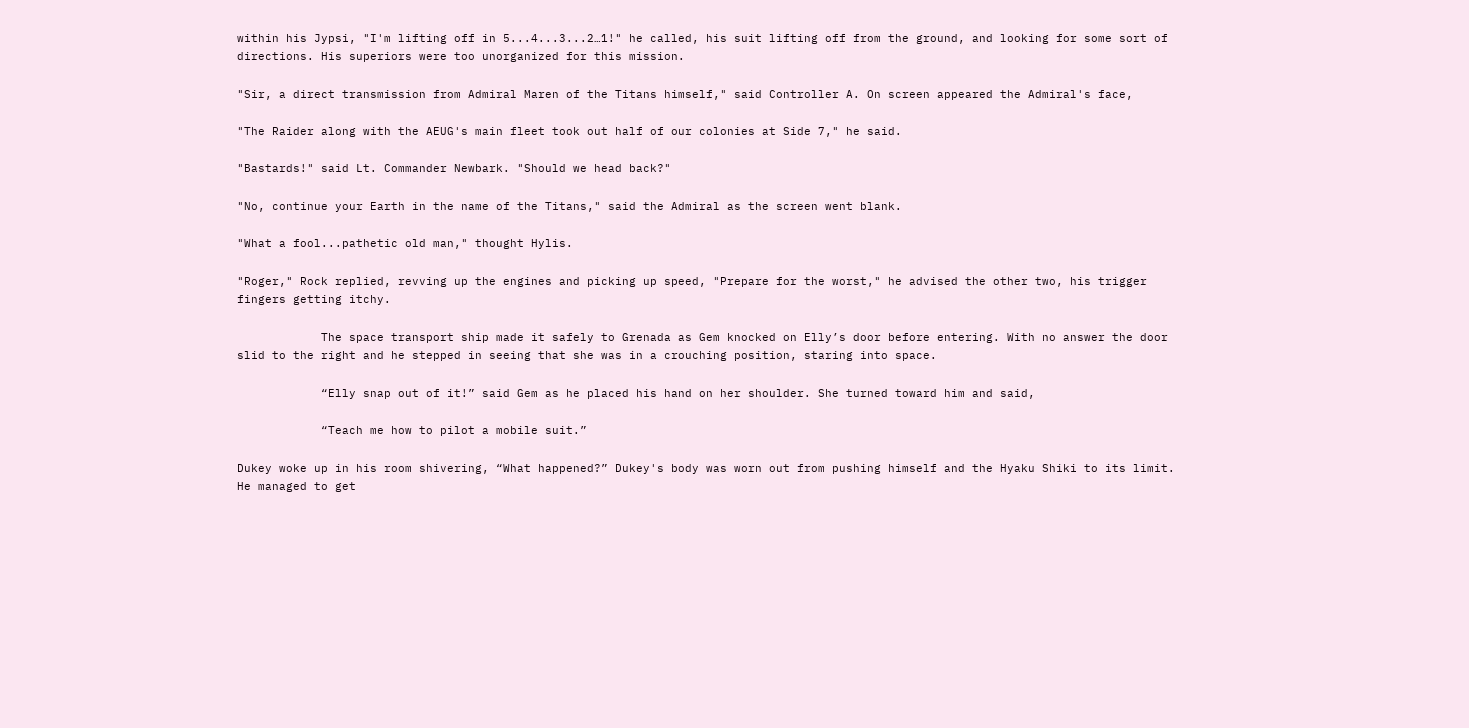within his Jypsi, "I'm lifting off in 5...4...3...2…1!" he called, his suit lifting off from the ground, and looking for some sort of directions. His superiors were too unorganized for this mission.

"Sir, a direct transmission from Admiral Maren of the Titans himself," said Controller A. On screen appeared the Admiral's face,

"The Raider along with the AEUG's main fleet took out half of our colonies at Side 7," he said.

"Bastards!" said Lt. Commander Newbark. "Should we head back?"

"No, continue your Earth in the name of the Titans," said the Admiral as the screen went blank.

"What a fool...pathetic old man," thought Hylis.

"Roger," Rock replied, revving up the engines and picking up speed, "Prepare for the worst," he advised the other two, his trigger fingers getting itchy.

            The space transport ship made it safely to Grenada as Gem knocked on Elly’s door before entering. With no answer the door slid to the right and he stepped in seeing that she was in a crouching position, staring into space.

            “Elly snap out of it!” said Gem as he placed his hand on her shoulder. She turned toward him and said,

            “Teach me how to pilot a mobile suit.”

Dukey woke up in his room shivering, “What happened?” Dukey's body was worn out from pushing himself and the Hyaku Shiki to its limit. He managed to get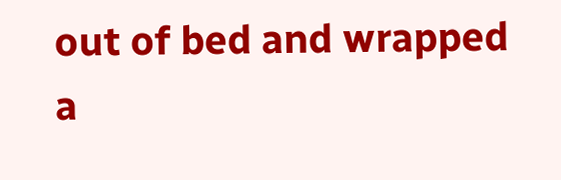out of bed and wrapped a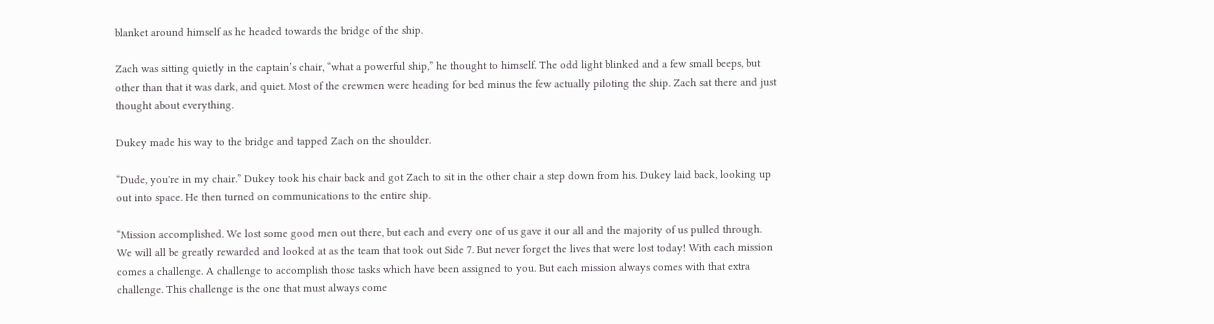blanket around himself as he headed towards the bridge of the ship.

Zach was sitting quietly in the captain’s chair, “what a powerful ship,” he thought to himself. The odd light blinked and a few small beeps, but other than that it was dark, and quiet. Most of the crewmen were heading for bed minus the few actually piloting the ship. Zach sat there and just thought about everything.

Dukey made his way to the bridge and tapped Zach on the shoulder.

“Dude, you're in my chair.” Dukey took his chair back and got Zach to sit in the other chair a step down from his. Dukey laid back, looking up out into space. He then turned on communications to the entire ship.

“Mission accomplished. We lost some good men out there, but each and every one of us gave it our all and the majority of us pulled through. We will all be greatly rewarded and looked at as the team that took out Side 7. But never forget the lives that were lost today! With each mission comes a challenge. A challenge to accomplish those tasks which have been assigned to you. But each mission always comes with that extra challenge. This challenge is the one that must always come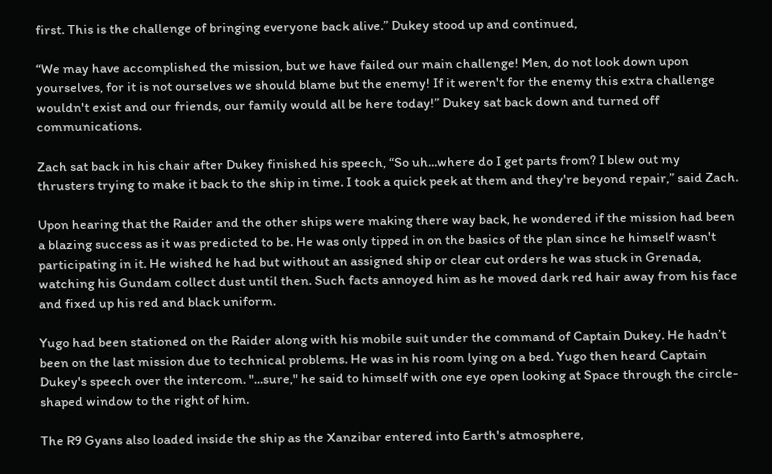first. This is the challenge of bringing everyone back alive.” Dukey stood up and continued,

“We may have accomplished the mission, but we have failed our main challenge! Men, do not look down upon yourselves, for it is not ourselves we should blame but the enemy! If it weren't for the enemy this extra challenge wouldn't exist and our friends, our family would all be here today!” Dukey sat back down and turned off communications.

Zach sat back in his chair after Dukey finished his speech, “So uh...where do I get parts from? I blew out my thrusters trying to make it back to the ship in time. I took a quick peek at them and they're beyond repair,” said Zach.

Upon hearing that the Raider and the other ships were making there way back, he wondered if the mission had been a blazing success as it was predicted to be. He was only tipped in on the basics of the plan since he himself wasn't participating in it. He wished he had but without an assigned ship or clear cut orders he was stuck in Grenada, watching his Gundam collect dust until then. Such facts annoyed him as he moved dark red hair away from his face and fixed up his red and black uniform.

Yugo had been stationed on the Raider along with his mobile suit under the command of Captain Dukey. He hadn’t been on the last mission due to technical problems. He was in his room lying on a bed. Yugo then heard Captain Dukey's speech over the intercom. "...sure," he said to himself with one eye open looking at Space through the circle-shaped window to the right of him.

The R9 Gyans also loaded inside the ship as the Xanzibar entered into Earth's atmosphere,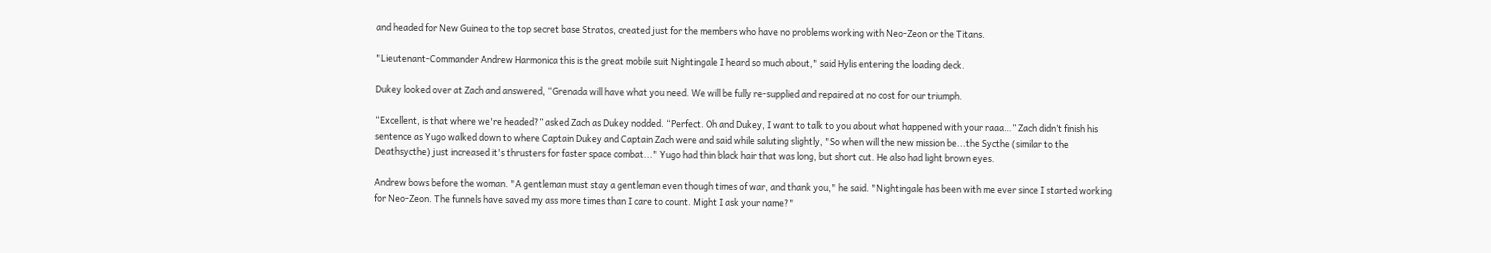and headed for New Guinea to the top secret base Stratos, created just for the members who have no problems working with Neo-Zeon or the Titans.

"Lieutenant-Commander Andrew Harmonica this is the great mobile suit Nightingale I heard so much about," said Hylis entering the loading deck.

Dukey looked over at Zach and answered, “Grenada will have what you need. We will be fully re-supplied and repaired at no cost for our triumph.

“Excellent, is that where we're headed?” asked Zach as Dukey nodded. “Perfect. Oh and Dukey, I want to talk to you about what happened with your raaa…” Zach didn’t finish his sentence as Yugo walked down to where Captain Dukey and Captain Zach were and said while saluting slightly, "So when will the new mission be...the Sycthe (similar to the Deathsycthe) just increased it's thrusters for faster space combat..." Yugo had thin black hair that was long, but short cut. He also had light brown eyes.

Andrew bows before the woman. "A gentleman must stay a gentleman even though times of war, and thank you," he said. "Nightingale has been with me ever since I started working for Neo-Zeon. The funnels have saved my ass more times than I care to count. Might I ask your name?"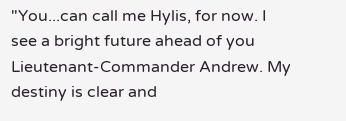"You...can call me Hylis, for now. I see a bright future ahead of you Lieutenant-Commander Andrew. My destiny is clear and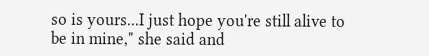so is yours...I just hope you're still alive to be in mine," she said and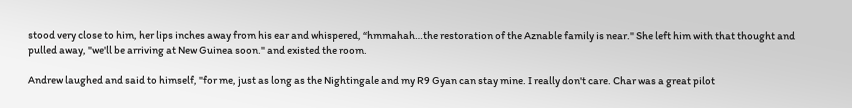stood very close to him, her lips inches away from his ear and whispered, “hmmahah…the restoration of the Aznable family is near." She left him with that thought and pulled away, "we'll be arriving at New Guinea soon." and existed the room.

Andrew laughed and said to himself, "for me, just as long as the Nightingale and my R9 Gyan can stay mine. I really don't care. Char was a great pilot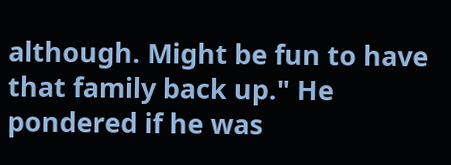although. Might be fun to have that family back up." He pondered if he was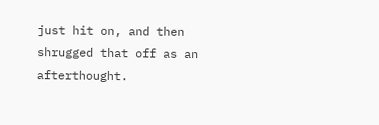just hit on, and then shrugged that off as an afterthought.